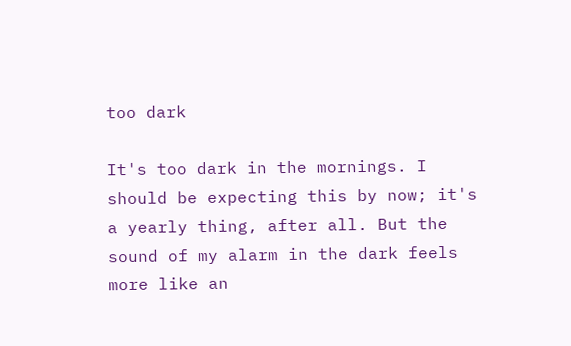too dark

It's too dark in the mornings. I should be expecting this by now; it's a yearly thing, after all. But the sound of my alarm in the dark feels more like an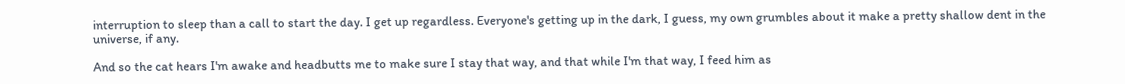interruption to sleep than a call to start the day. I get up regardless. Everyone's getting up in the dark, I guess, my own grumbles about it make a pretty shallow dent in the universe, if any.

And so the cat hears I'm awake and headbutts me to make sure I stay that way, and that while I'm that way, I feed him as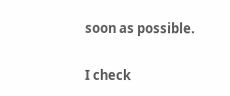soon as possible.

I check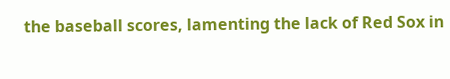the baseball scores, lamenting the lack of Red Sox in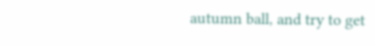autumn ball, and try to get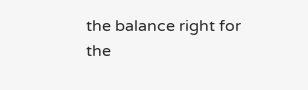the balance right for the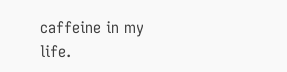caffeine in my life.